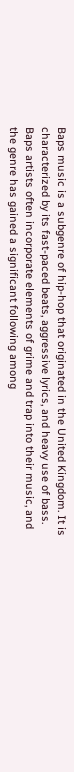Baps music is a subgenre of hip-hop that originated in the United Kingdom. It is characterized by its fast-paced beats, aggressive lyrics, and heavy use of bass. Baps artists often incorporate elements of grime and trap into their music, and the genre has gained a significant following among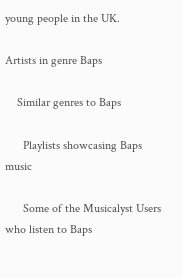young people in the UK.

Artists in genre Baps

    Similar genres to Baps

      Playlists showcasing Baps music

      Some of the Musicalyst Users who listen to Baps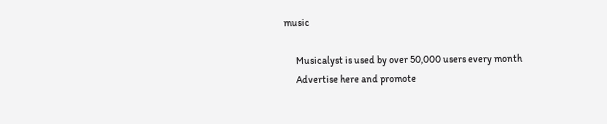music

      Musicalyst is used by over 50,000 users every month
      Advertise here and promote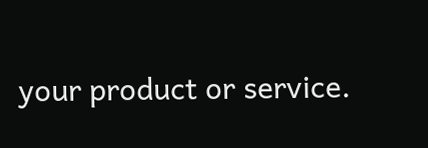your product or service.